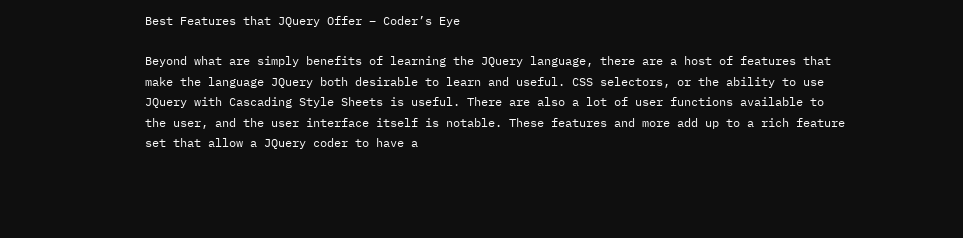Best Features that JQuery Offer – Coder’s Eye

Beyond what are simply benefits of learning the JQuery language, there are a host of features that make the language JQuery both desirable to learn and useful. CSS selectors, or the ability to use JQuery with Cascading Style Sheets is useful. There are also a lot of user functions available to the user, and the user interface itself is notable. These features and more add up to a rich feature set that allow a JQuery coder to have a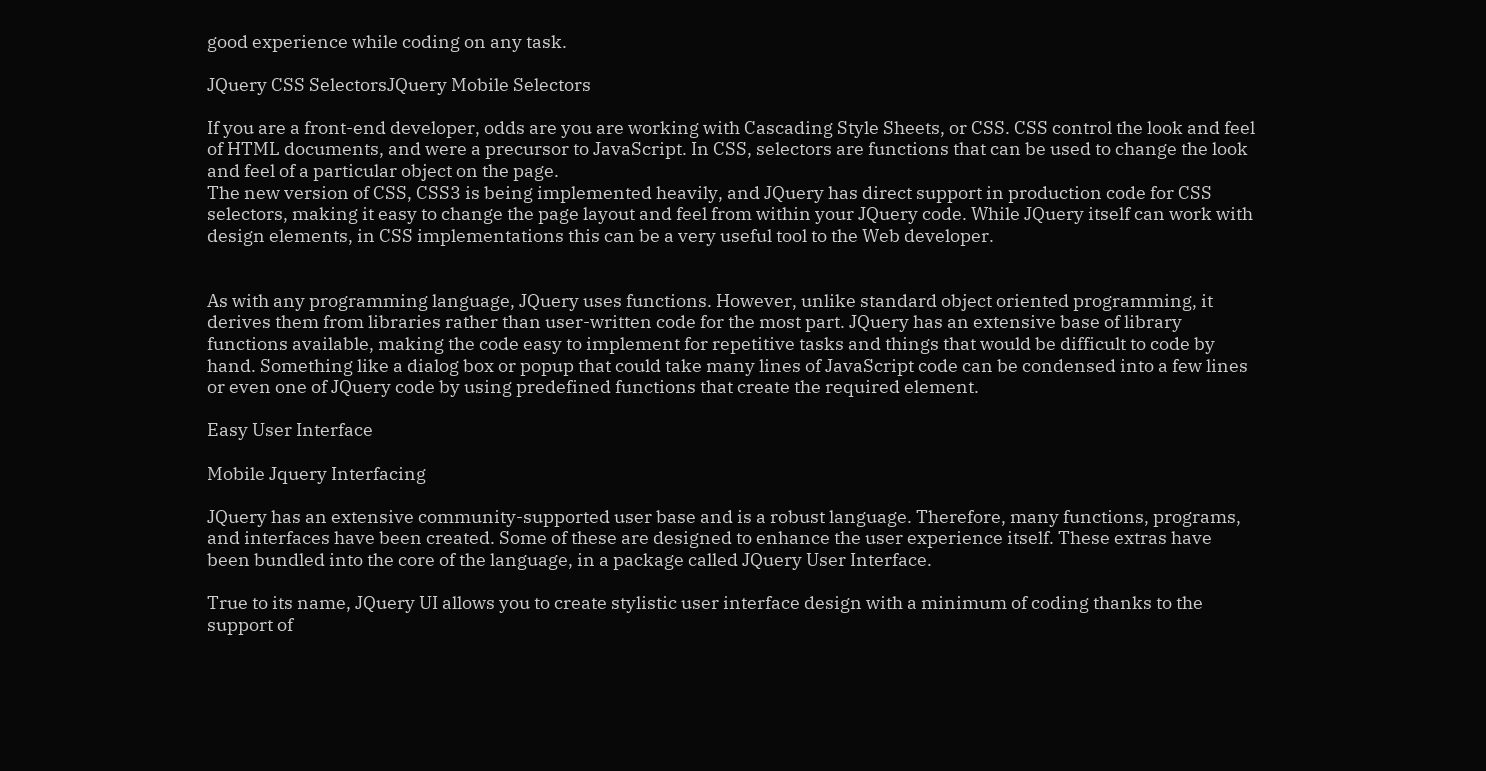good experience while coding on any task.

JQuery CSS SelectorsJQuery Mobile Selectors

If you are a front-end developer, odds are you are working with Cascading Style Sheets, or CSS. CSS control the look and feel of HTML documents, and were a precursor to JavaScript. In CSS, selectors are functions that can be used to change the look and feel of a particular object on the page.
The new version of CSS, CSS3 is being implemented heavily, and JQuery has direct support in production code for CSS selectors, making it easy to change the page layout and feel from within your JQuery code. While JQuery itself can work with design elements, in CSS implementations this can be a very useful tool to the Web developer.


As with any programming language, JQuery uses functions. However, unlike standard object oriented programming, it derives them from libraries rather than user-written code for the most part. JQuery has an extensive base of library functions available, making the code easy to implement for repetitive tasks and things that would be difficult to code by hand. Something like a dialog box or popup that could take many lines of JavaScript code can be condensed into a few lines or even one of JQuery code by using predefined functions that create the required element.

Easy User Interface

Mobile Jquery Interfacing

JQuery has an extensive community-supported user base and is a robust language. Therefore, many functions, programs, and interfaces have been created. Some of these are designed to enhance the user experience itself. These extras have been bundled into the core of the language, in a package called JQuery User Interface.

True to its name, JQuery UI allows you to create stylistic user interface design with a minimum of coding thanks to the support of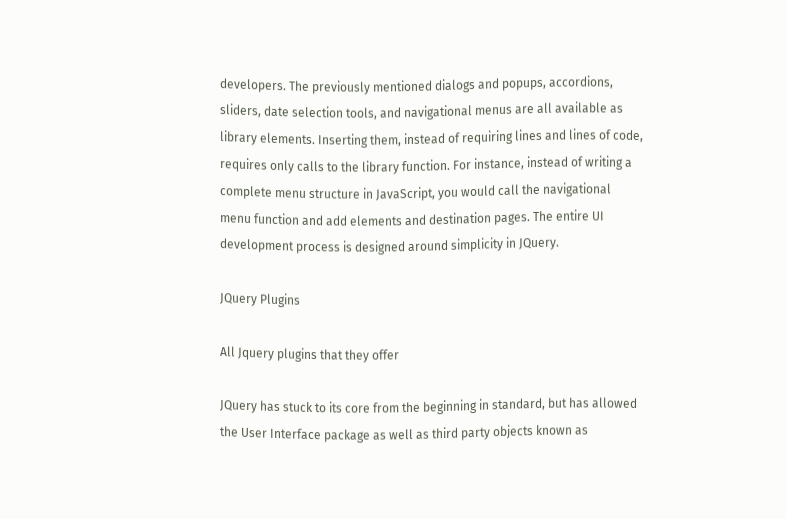developers. The previously mentioned dialogs and popups, accordions, sliders, date selection tools, and navigational menus are all available as library elements. Inserting them, instead of requiring lines and lines of code, requires only calls to the library function. For instance, instead of writing a complete menu structure in JavaScript, you would call the navigational menu function and add elements and destination pages. The entire UI development process is designed around simplicity in JQuery.

JQuery Plugins

All Jquery plugins that they offer

JQuery has stuck to its core from the beginning in standard, but has allowed the User Interface package as well as third party objects known as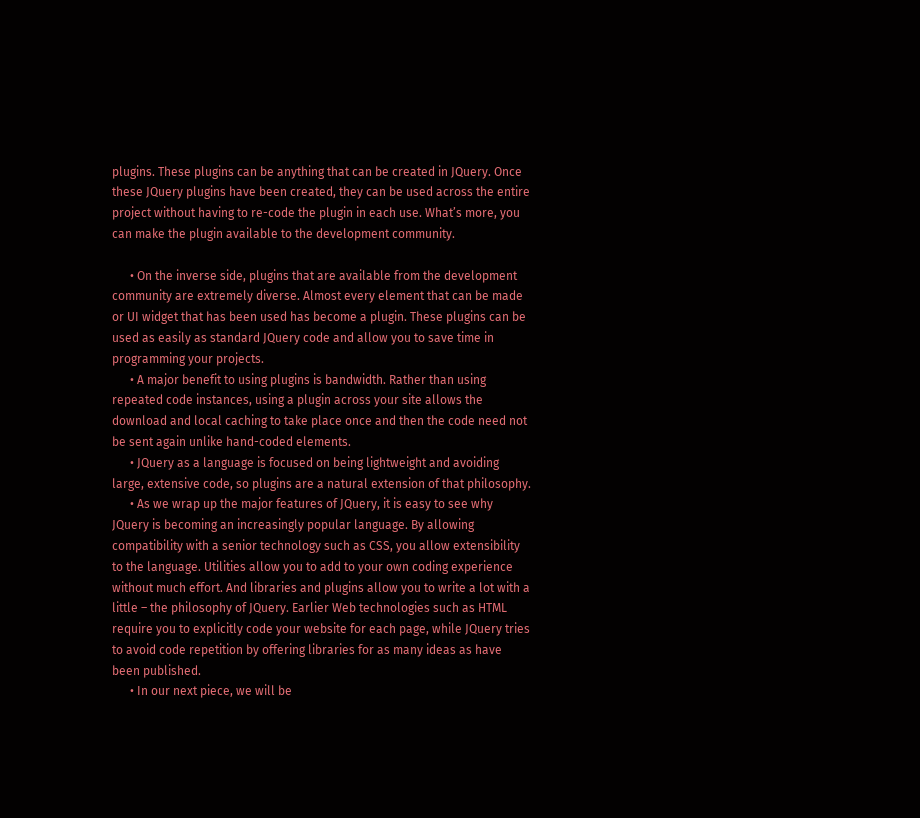plugins. These plugins can be anything that can be created in JQuery. Once these JQuery plugins have been created, they can be used across the entire project without having to re-code the plugin in each use. What’s more, you can make the plugin available to the development community.

      • On the inverse side, plugins that are available from the development community are extremely diverse. Almost every element that can be made or UI widget that has been used has become a plugin. These plugins can be used as easily as standard JQuery code and allow you to save time in programming your projects.
      • A major benefit to using plugins is bandwidth. Rather than using repeated code instances, using a plugin across your site allows the download and local caching to take place once and then the code need not be sent again unlike hand-coded elements.
      • JQuery as a language is focused on being lightweight and avoiding large, extensive code, so plugins are a natural extension of that philosophy.
      • As we wrap up the major features of JQuery, it is easy to see why JQuery is becoming an increasingly popular language. By allowing compatibility with a senior technology such as CSS, you allow extensibility to the language. Utilities allow you to add to your own coding experience without much effort. And libraries and plugins allow you to write a lot with a little – the philosophy of JQuery. Earlier Web technologies such as HTML require you to explicitly code your website for each page, while JQuery tries to avoid code repetition by offering libraries for as many ideas as have been published.
      • In our next piece, we will be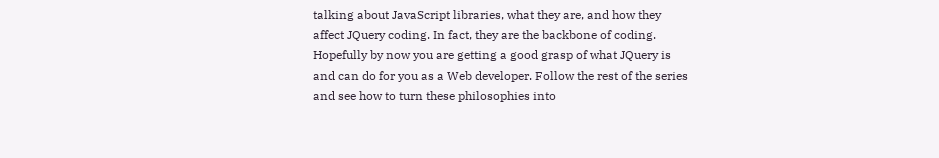talking about JavaScript libraries, what they are, and how they affect JQuery coding. In fact, they are the backbone of coding. Hopefully by now you are getting a good grasp of what JQuery is and can do for you as a Web developer. Follow the rest of the series and see how to turn these philosophies into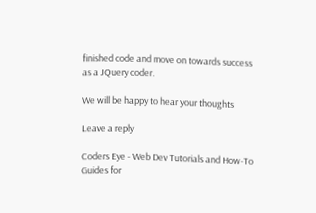finished code and move on towards success as a JQuery coder.

We will be happy to hear your thoughts

Leave a reply

Coders Eye - Web Dev Tutorials and How-To Guides for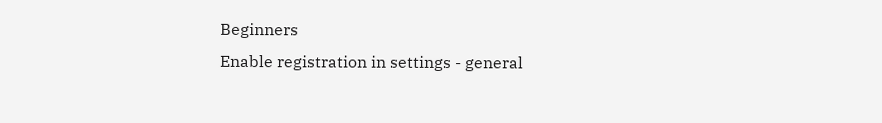Beginners
Enable registration in settings - general